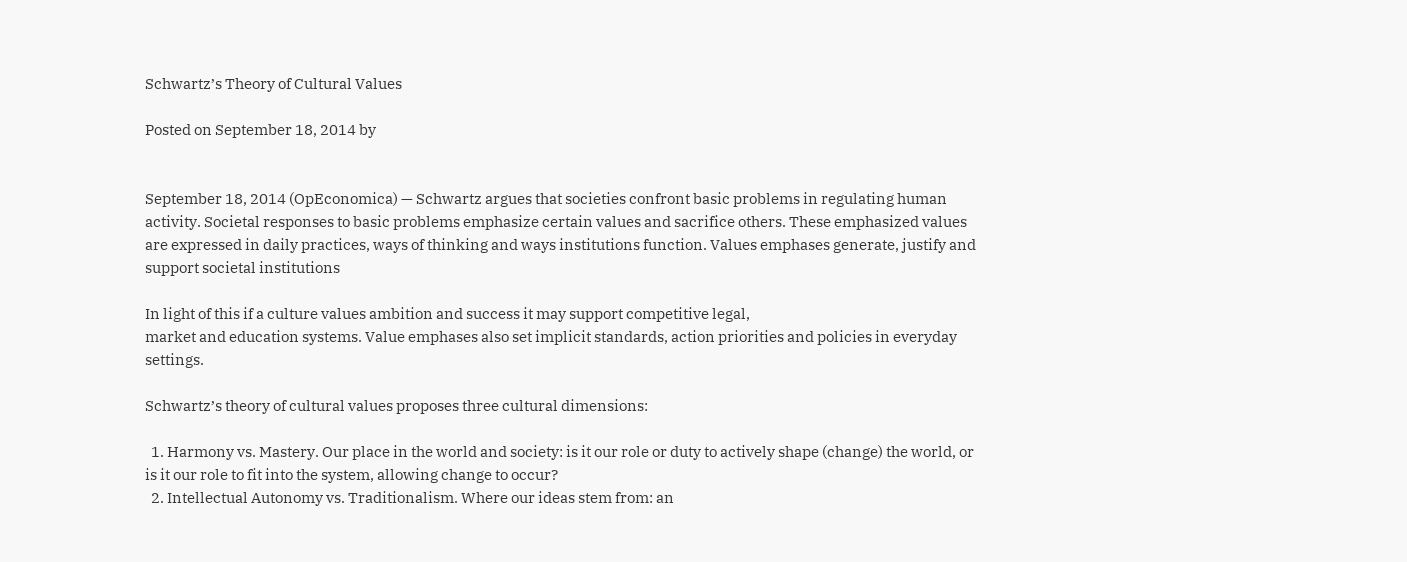Schwartz’s Theory of Cultural Values

Posted on September 18, 2014 by


September 18, 2014 (OpEconomica) — Schwartz argues that societies confront basic problems in regulating human activity. Societal responses to basic problems emphasize certain values and sacrifice others. These emphasized values are expressed in daily practices, ways of thinking and ways institutions function. Values emphases generate, justify and support societal institutions

In light of this if a culture values ambition and success it may support competitive legal,
market and education systems. Value emphases also set implicit standards, action priorities and policies in everyday settings.

Schwartz’s theory of cultural values proposes three cultural dimensions:

  1. Harmony vs. Mastery. Our place in the world and society: is it our role or duty to actively shape (change) the world, or is it our role to fit into the system, allowing change to occur?
  2. Intellectual Autonomy vs. Traditionalism. Where our ideas stem from: an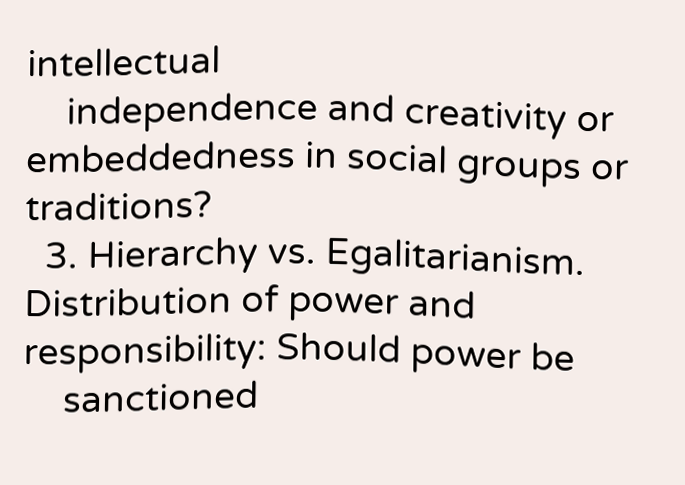intellectual
    independence and creativity or embeddedness in social groups or traditions?
  3. Hierarchy vs. Egalitarianism. Distribution of power and responsibility: Should power be
    sanctioned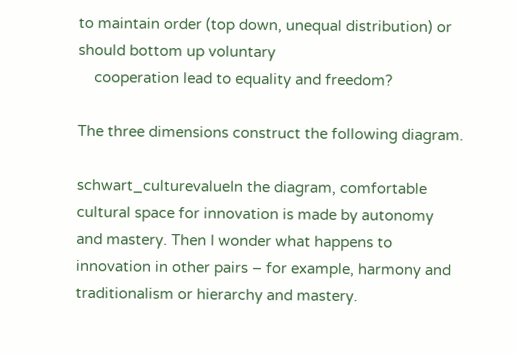to maintain order (top down, unequal distribution) or should bottom up voluntary
    cooperation lead to equality and freedom?

The three dimensions construct the following diagram.

schwart_culturevalueIn the diagram, comfortable cultural space for innovation is made by autonomy and mastery. Then I wonder what happens to innovation in other pairs – for example, harmony and traditionalism or hierarchy and mastery.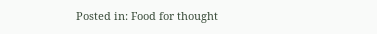Posted in: Food for thought